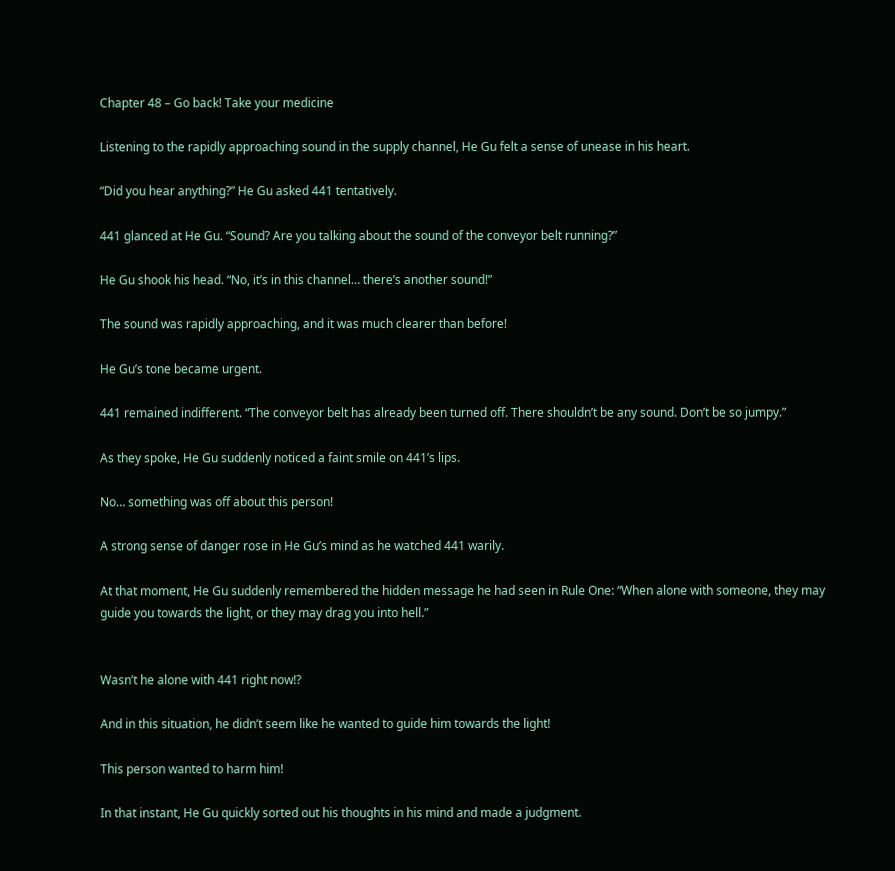Chapter 48 – Go back! Take your medicine

Listening to the rapidly approaching sound in the supply channel, He Gu felt a sense of unease in his heart.

“Did you hear anything?” He Gu asked 441 tentatively.

441 glanced at He Gu. “Sound? Are you talking about the sound of the conveyor belt running?”

He Gu shook his head. “No, it’s in this channel… there’s another sound!”

The sound was rapidly approaching, and it was much clearer than before!

He Gu’s tone became urgent.

441 remained indifferent. “The conveyor belt has already been turned off. There shouldn’t be any sound. Don’t be so jumpy.”

As they spoke, He Gu suddenly noticed a faint smile on 441’s lips.

No… something was off about this person!

A strong sense of danger rose in He Gu’s mind as he watched 441 warily.

At that moment, He Gu suddenly remembered the hidden message he had seen in Rule One: “When alone with someone, they may guide you towards the light, or they may drag you into hell.”


Wasn’t he alone with 441 right now!?

And in this situation, he didn’t seem like he wanted to guide him towards the light!

This person wanted to harm him!

In that instant, He Gu quickly sorted out his thoughts in his mind and made a judgment.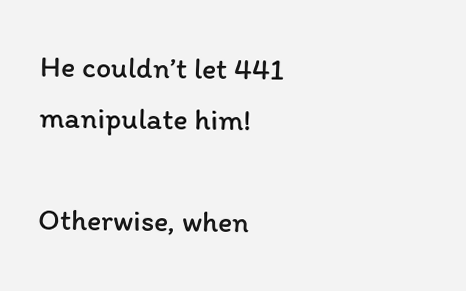He couldn’t let 441 manipulate him!

Otherwise, when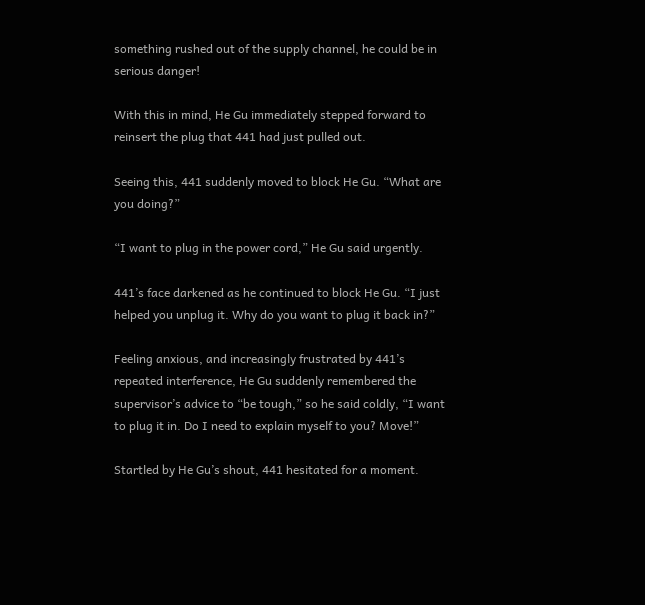something rushed out of the supply channel, he could be in serious danger!

With this in mind, He Gu immediately stepped forward to reinsert the plug that 441 had just pulled out.

Seeing this, 441 suddenly moved to block He Gu. “What are you doing?”

“I want to plug in the power cord,” He Gu said urgently.

441’s face darkened as he continued to block He Gu. “I just helped you unplug it. Why do you want to plug it back in?”

Feeling anxious, and increasingly frustrated by 441’s repeated interference, He Gu suddenly remembered the supervisor’s advice to “be tough,” so he said coldly, “I want to plug it in. Do I need to explain myself to you? Move!”

Startled by He Gu’s shout, 441 hesitated for a moment.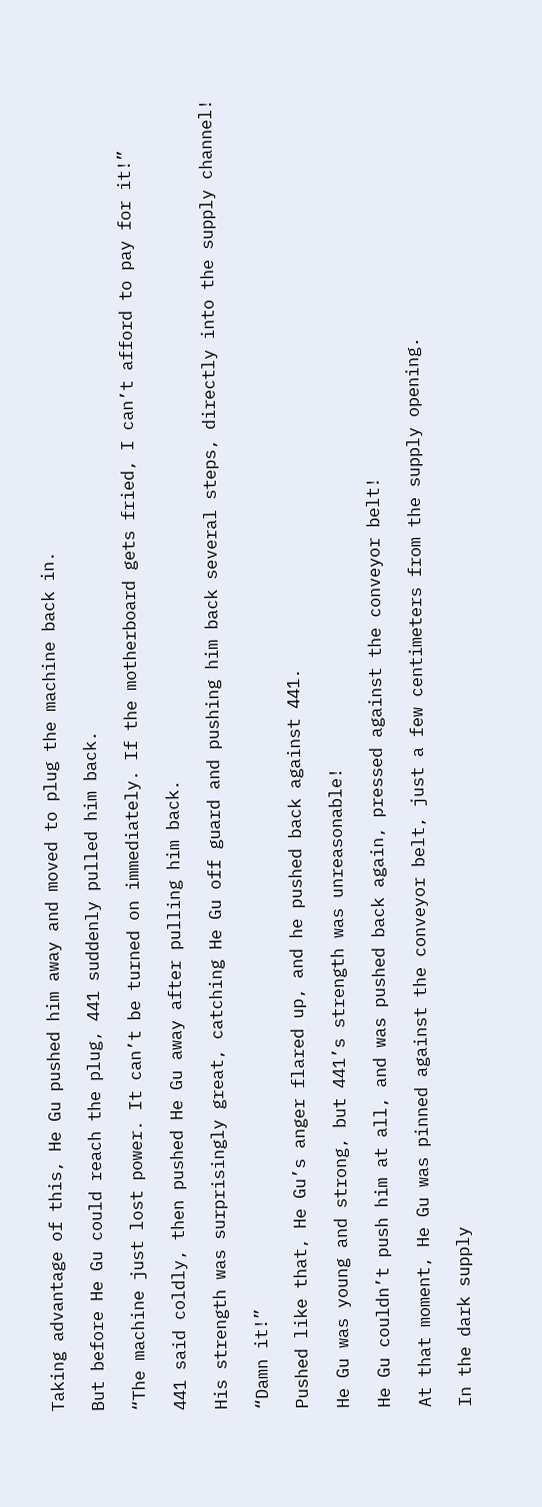Taking advantage of this, He Gu pushed him away and moved to plug the machine back in.

But before He Gu could reach the plug, 441 suddenly pulled him back.

“The machine just lost power. It can’t be turned on immediately. If the motherboard gets fried, I can’t afford to pay for it!”

441 said coldly, then pushed He Gu away after pulling him back.

His strength was surprisingly great, catching He Gu off guard and pushing him back several steps, directly into the supply channel!

“Damn it!”

Pushed like that, He Gu’s anger flared up, and he pushed back against 441.

He Gu was young and strong, but 441’s strength was unreasonable!

He Gu couldn’t push him at all, and was pushed back again, pressed against the conveyor belt!

At that moment, He Gu was pinned against the conveyor belt, just a few centimeters from the supply opening.

In the dark supply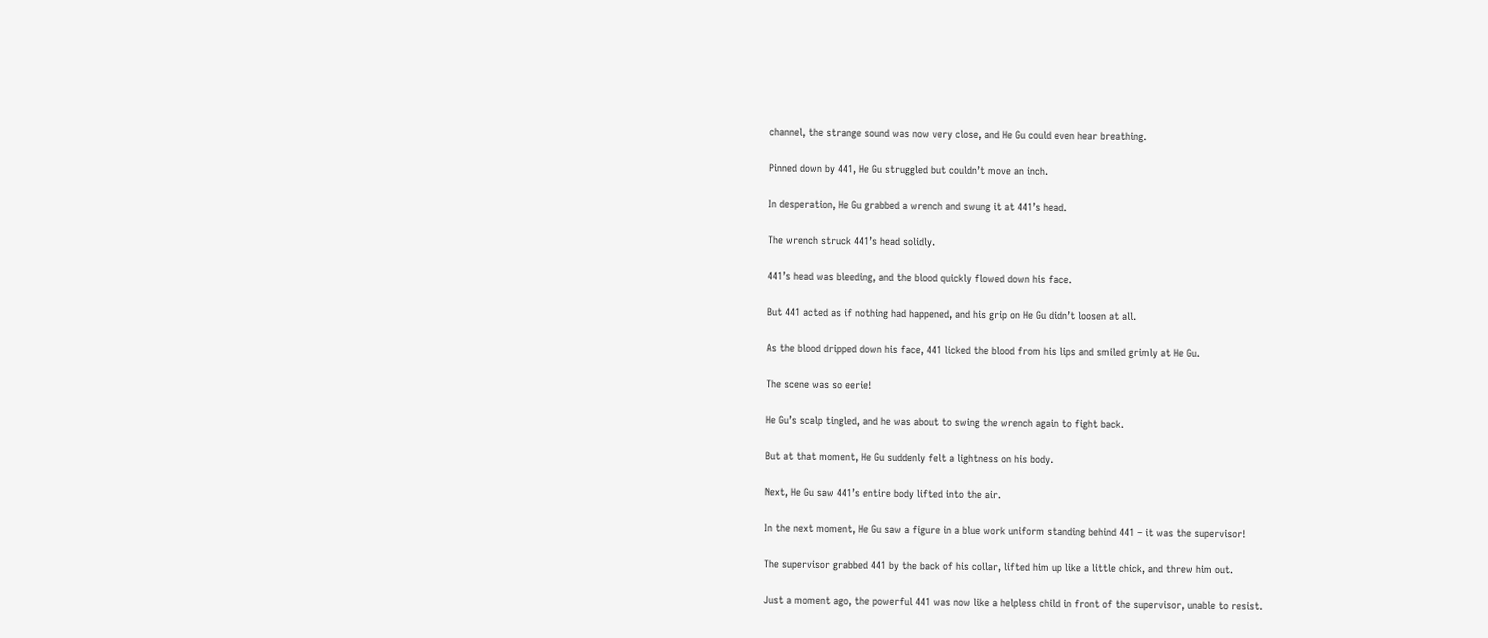channel, the strange sound was now very close, and He Gu could even hear breathing.

Pinned down by 441, He Gu struggled but couldn’t move an inch.

In desperation, He Gu grabbed a wrench and swung it at 441’s head.

The wrench struck 441’s head solidly.

441’s head was bleeding, and the blood quickly flowed down his face.

But 441 acted as if nothing had happened, and his grip on He Gu didn’t loosen at all.

As the blood dripped down his face, 441 licked the blood from his lips and smiled grimly at He Gu.

The scene was so eerie!

He Gu’s scalp tingled, and he was about to swing the wrench again to fight back.

But at that moment, He Gu suddenly felt a lightness on his body.

Next, He Gu saw 441’s entire body lifted into the air.

In the next moment, He Gu saw a figure in a blue work uniform standing behind 441 – it was the supervisor!

The supervisor grabbed 441 by the back of his collar, lifted him up like a little chick, and threw him out.

Just a moment ago, the powerful 441 was now like a helpless child in front of the supervisor, unable to resist.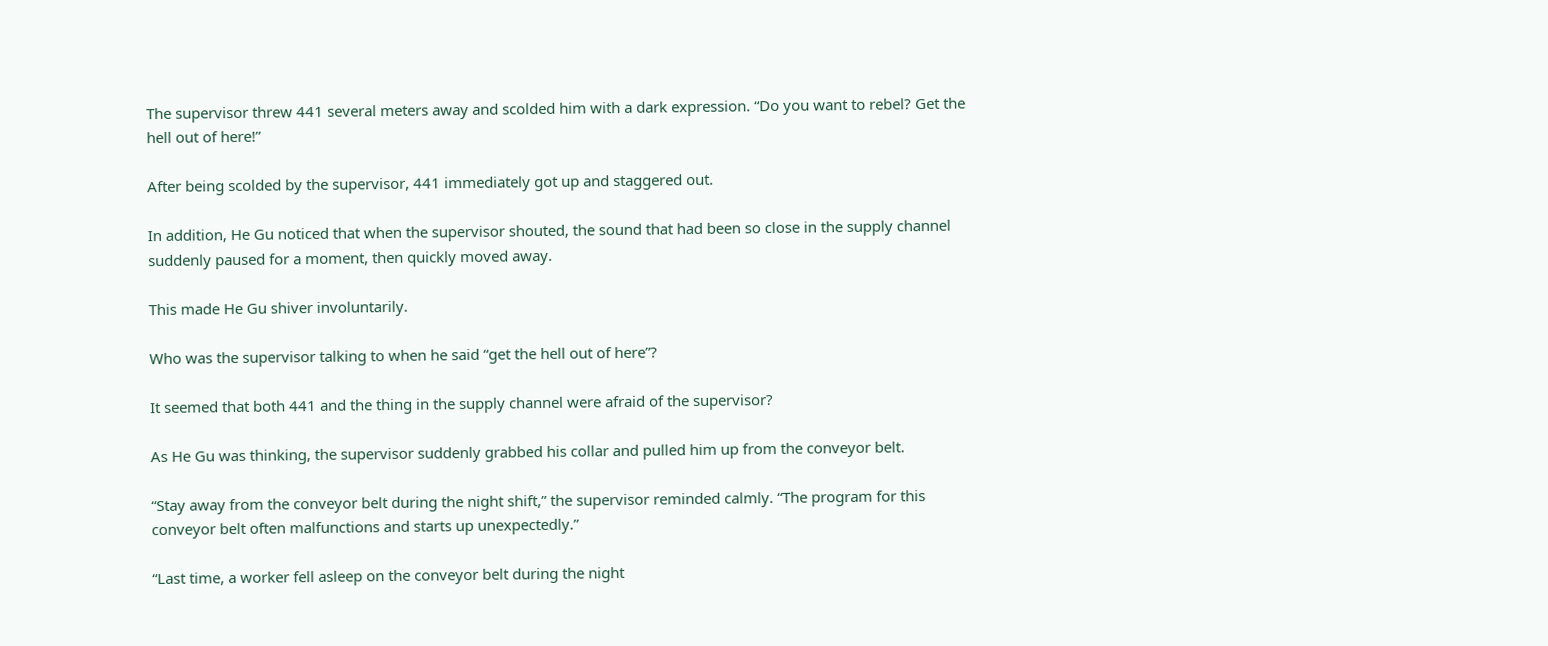The supervisor threw 441 several meters away and scolded him with a dark expression. “Do you want to rebel? Get the hell out of here!”

After being scolded by the supervisor, 441 immediately got up and staggered out.

In addition, He Gu noticed that when the supervisor shouted, the sound that had been so close in the supply channel suddenly paused for a moment, then quickly moved away.

This made He Gu shiver involuntarily.

Who was the supervisor talking to when he said “get the hell out of here”?

It seemed that both 441 and the thing in the supply channel were afraid of the supervisor?

As He Gu was thinking, the supervisor suddenly grabbed his collar and pulled him up from the conveyor belt.

“Stay away from the conveyor belt during the night shift,” the supervisor reminded calmly. “The program for this conveyor belt often malfunctions and starts up unexpectedly.”

“Last time, a worker fell asleep on the conveyor belt during the night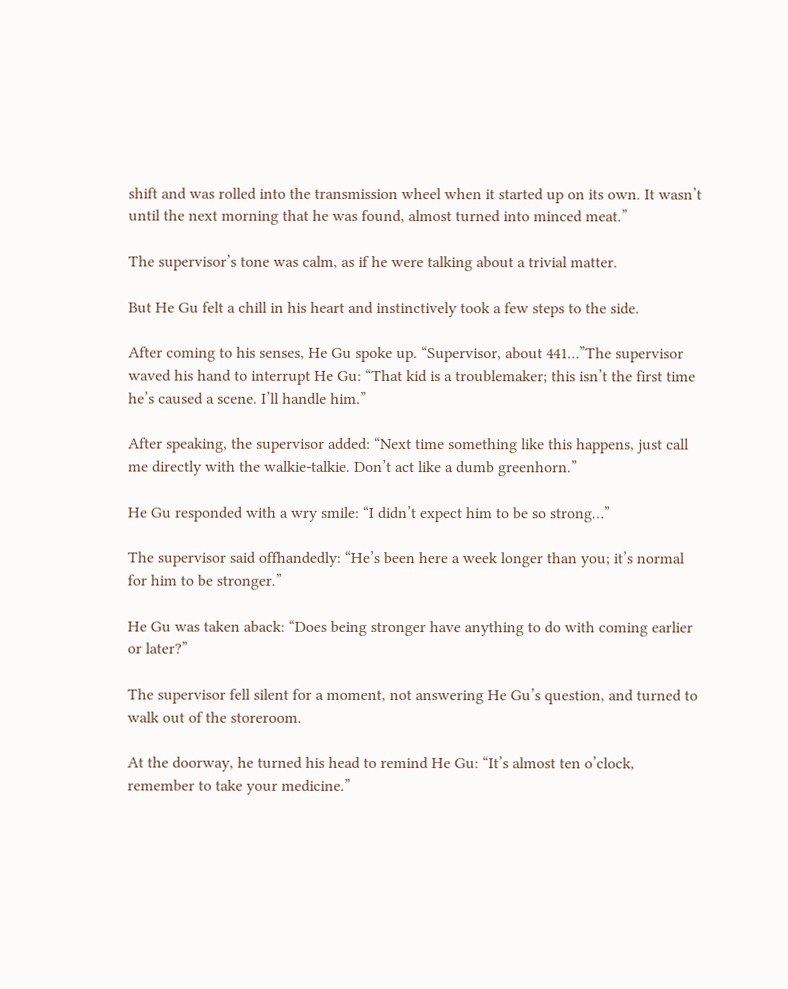shift and was rolled into the transmission wheel when it started up on its own. It wasn’t until the next morning that he was found, almost turned into minced meat.”

The supervisor’s tone was calm, as if he were talking about a trivial matter.

But He Gu felt a chill in his heart and instinctively took a few steps to the side.

After coming to his senses, He Gu spoke up. “Supervisor, about 441…”The supervisor waved his hand to interrupt He Gu: “That kid is a troublemaker; this isn’t the first time he’s caused a scene. I’ll handle him.”

After speaking, the supervisor added: “Next time something like this happens, just call me directly with the walkie-talkie. Don’t act like a dumb greenhorn.”

He Gu responded with a wry smile: “I didn’t expect him to be so strong…”

The supervisor said offhandedly: “He’s been here a week longer than you; it’s normal for him to be stronger.”

He Gu was taken aback: “Does being stronger have anything to do with coming earlier or later?”

The supervisor fell silent for a moment, not answering He Gu’s question, and turned to walk out of the storeroom.

At the doorway, he turned his head to remind He Gu: “It’s almost ten o’clock, remember to take your medicine.”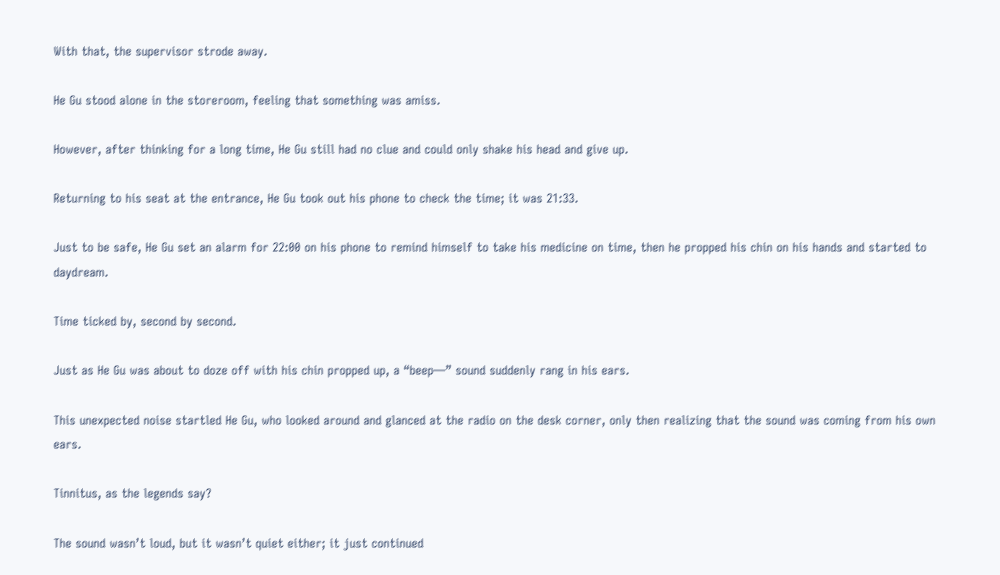With that, the supervisor strode away.

He Gu stood alone in the storeroom, feeling that something was amiss.

However, after thinking for a long time, He Gu still had no clue and could only shake his head and give up.

Returning to his seat at the entrance, He Gu took out his phone to check the time; it was 21:33.

Just to be safe, He Gu set an alarm for 22:00 on his phone to remind himself to take his medicine on time, then he propped his chin on his hands and started to daydream.

Time ticked by, second by second.

Just as He Gu was about to doze off with his chin propped up, a “beep—” sound suddenly rang in his ears.

This unexpected noise startled He Gu, who looked around and glanced at the radio on the desk corner, only then realizing that the sound was coming from his own ears.

Tinnitus, as the legends say?

The sound wasn’t loud, but it wasn’t quiet either; it just continued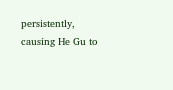persistently, causing He Gu to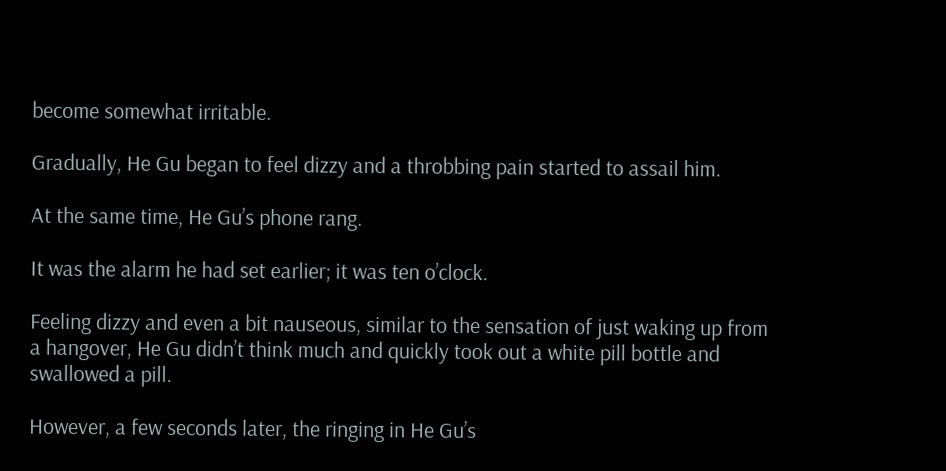become somewhat irritable.

Gradually, He Gu began to feel dizzy and a throbbing pain started to assail him.

At the same time, He Gu’s phone rang.

It was the alarm he had set earlier; it was ten o’clock.

Feeling dizzy and even a bit nauseous, similar to the sensation of just waking up from a hangover, He Gu didn’t think much and quickly took out a white pill bottle and swallowed a pill.

However, a few seconds later, the ringing in He Gu’s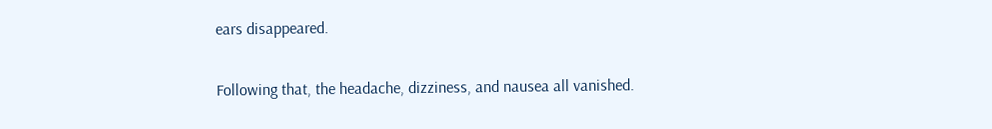ears disappeared.

Following that, the headache, dizziness, and nausea all vanished.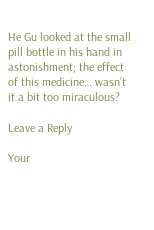He Gu looked at the small pill bottle in his hand in astonishment; the effect of this medicine… wasn’t it a bit too miraculous?

Leave a Reply

Your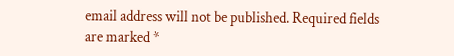email address will not be published. Required fields are marked *